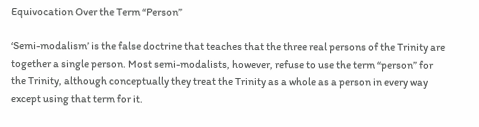Equivocation Over the Term “Person”

‘Semi-modalism’ is the false doctrine that teaches that the three real persons of the Trinity are together a single person. Most semi-modalists, however, refuse to use the term “person” for the Trinity, although conceptually they treat the Trinity as a whole as a person in every way except using that term for it.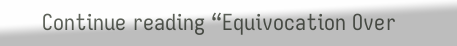Continue reading “Equivocation Over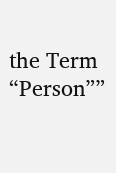the Term “Person””